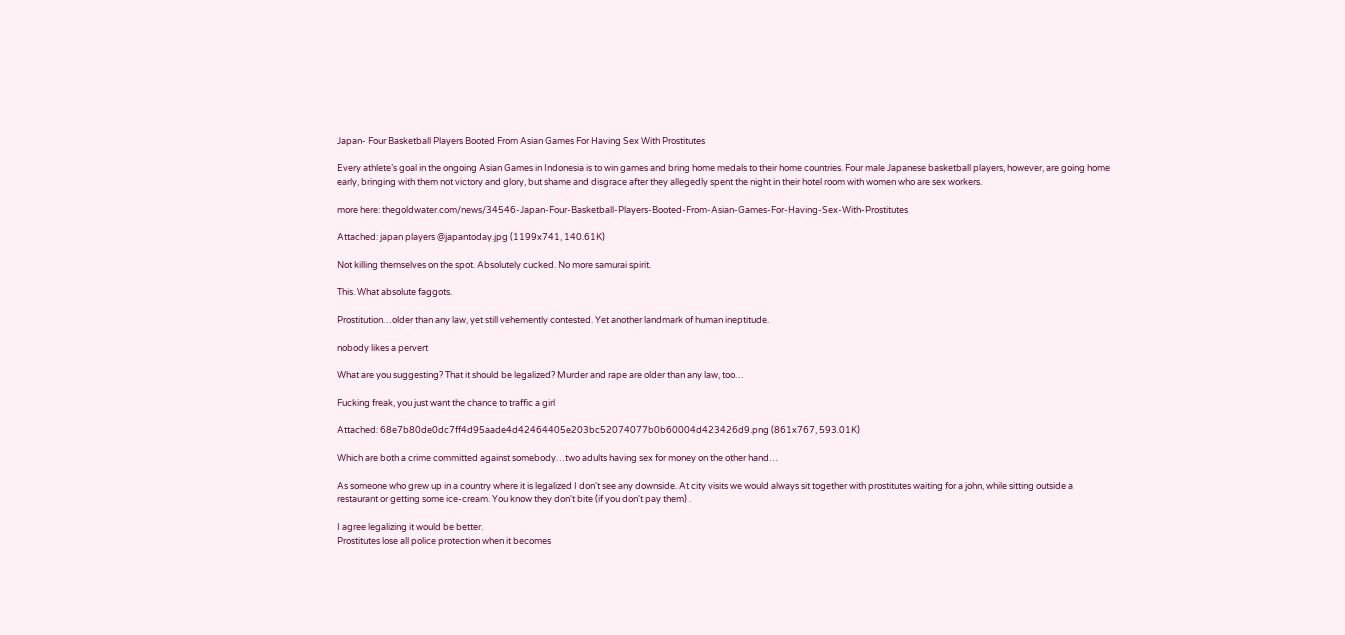Japan- Four Basketball Players Booted From Asian Games For Having Sex With Prostitutes

Every athlete’s goal in the ongoing Asian Games in Indonesia is to win games and bring home medals to their home countries. Four male Japanese basketball players, however, are going home early, bringing with them not victory and glory, but shame and disgrace after they allegedly spent the night in their hotel room with women who are sex workers.

more here: thegoldwater.com/news/34546-Japan-Four-Basketball-Players-Booted-From-Asian-Games-For-Having-Sex-With-Prostitutes

Attached: japan players @japantoday.jpg (1199x741, 140.61K)

Not killing themselves on the spot. Absolutely cucked. No more samurai spirit.

This. What absolute faggots.

Prostitution…older than any law, yet still vehemently contested. Yet another landmark of human ineptitude.

nobody likes a pervert

What are you suggesting? That it should be legalized? Murder and rape are older than any law, too…

Fucking freak, you just want the chance to traffic a girl

Attached: 68e7b80de0dc7ff4d95aade4d42464405e203bc52074077b0b60004d423426d9.png (861x767, 593.01K)

Which are both a crime committed against somebody…two adults having sex for money on the other hand…

As someone who grew up in a country where it is legalized I don't see any downside. At city visits we would always sit together with prostitutes waiting for a john, while sitting outside a restaurant or getting some ice-cream. You know they don't bite (if you don't pay them) .

I agree legalizing it would be better.
Prostitutes lose all police protection when it becomes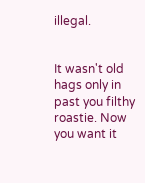illegal.


It wasn't old hags only in past you filthy roastie. Now you want it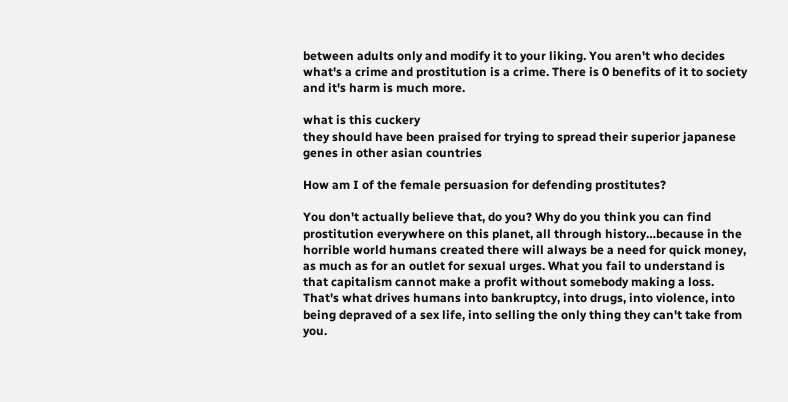between adults only and modify it to your liking. You aren't who decides what's a crime and prostitution is a crime. There is 0 benefits of it to society and it's harm is much more.

what is this cuckery
they should have been praised for trying to spread their superior japanese genes in other asian countries

How am I of the female persuasion for defending prostitutes?

You don't actually believe that, do you? Why do you think you can find prostitution everywhere on this planet, all through history…because in the horrible world humans created there will always be a need for quick money, as much as for an outlet for sexual urges. What you fail to understand is that capitalism cannot make a profit without somebody making a loss. That's what drives humans into bankruptcy, into drugs, into violence, into being depraved of a sex life, into selling the only thing they can't take from you.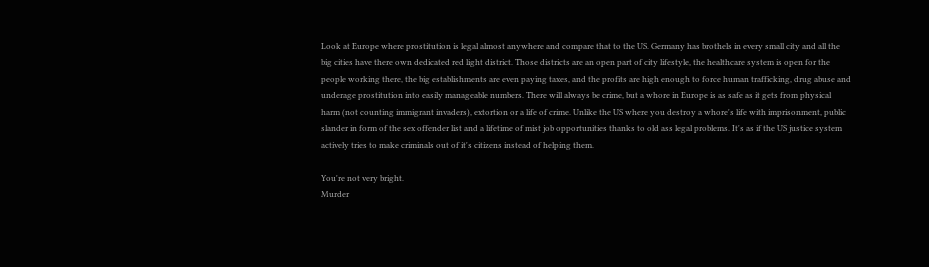Look at Europe where prostitution is legal almost anywhere and compare that to the US. Germany has brothels in every small city and all the big cities have there own dedicated red light district. Those districts are an open part of city lifestyle, the healthcare system is open for the people working there, the big establishments are even paying taxes, and the profits are high enough to force human trafficking, drug abuse and underage prostitution into easily manageable numbers. There will always be crime, but a whore in Europe is as safe as it gets from physical harm (not counting immigrant invaders), extortion or a life of crime. Unlike the US where you destroy a whore's life with imprisonment, public slander in form of the sex offender list and a lifetime of mist job opportunities thanks to old ass legal problems. It's as if the US justice system actively tries to make criminals out of it's citizens instead of helping them.

You're not very bright.
Murder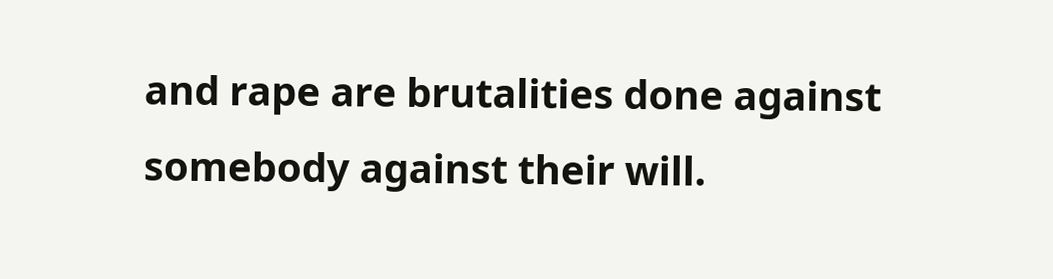and rape are brutalities done against somebody against their will.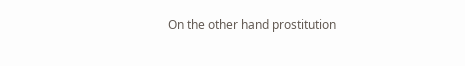On the other hand prostitution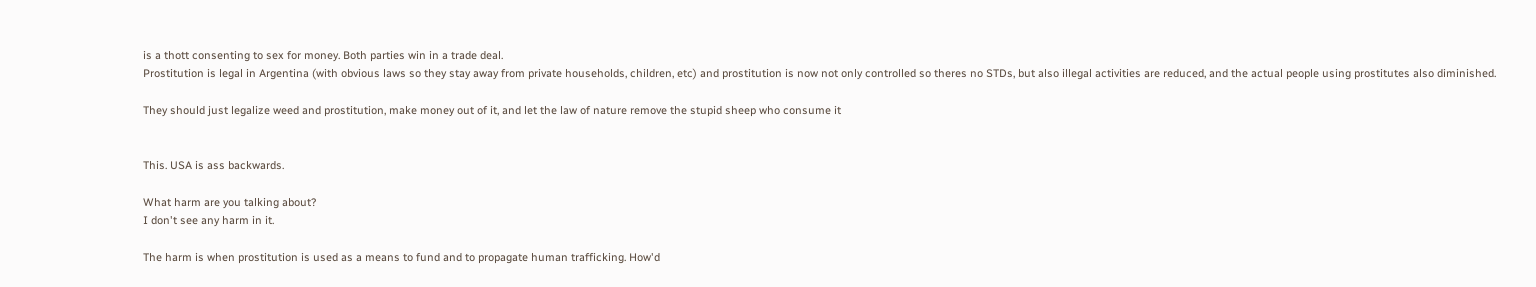is a thott consenting to sex for money. Both parties win in a trade deal.
Prostitution is legal in Argentina (with obvious laws so they stay away from private households, children, etc) and prostitution is now not only controlled so theres no STDs, but also illegal activities are reduced, and the actual people using prostitutes also diminished.

They should just legalize weed and prostitution, make money out of it, and let the law of nature remove the stupid sheep who consume it


This. USA is ass backwards.

What harm are you talking about?
I don't see any harm in it.

The harm is when prostitution is used as a means to fund and to propagate human trafficking. How'd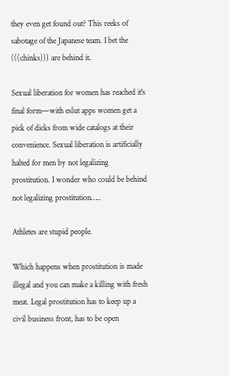they even get found out? This reeks of sabotage of the Japanese team. I bet the (((chinks))) are behind it.

Sexual liberation for women has reached it's final form—with eslut apps women get a pick of dicks from wide catalogs at their convenience. Sexual liberation is artificially halted for men by not legalizing prostitution. I wonder who could be behind not legalizing prostitution…..

Athletes are stupid people.

Which happens when prostitution is made illegal and you can make a killing with fresh meat. Legal prostitution has to keep up a civil business front, has to be open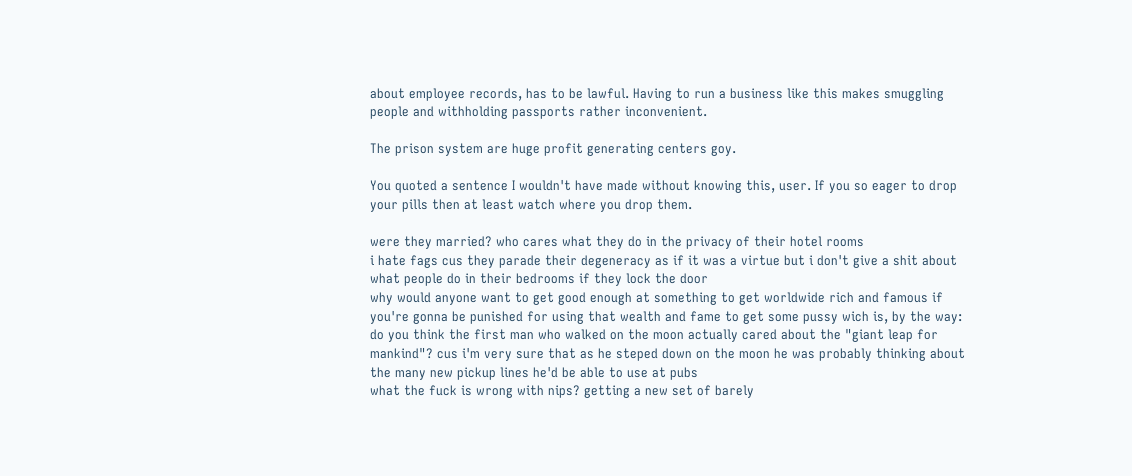about employee records, has to be lawful. Having to run a business like this makes smuggling people and withholding passports rather inconvenient.

The prison system are huge profit generating centers goy.

You quoted a sentence I wouldn't have made without knowing this, user. If you so eager to drop your pills then at least watch where you drop them.

were they married? who cares what they do in the privacy of their hotel rooms
i hate fags cus they parade their degeneracy as if it was a virtue but i don't give a shit about what people do in their bedrooms if they lock the door
why would anyone want to get good enough at something to get worldwide rich and famous if you're gonna be punished for using that wealth and fame to get some pussy wich is, by the way:
do you think the first man who walked on the moon actually cared about the "giant leap for mankind"? cus i'm very sure that as he steped down on the moon he was probably thinking about the many new pickup lines he'd be able to use at pubs
what the fuck is wrong with nips? getting a new set of barely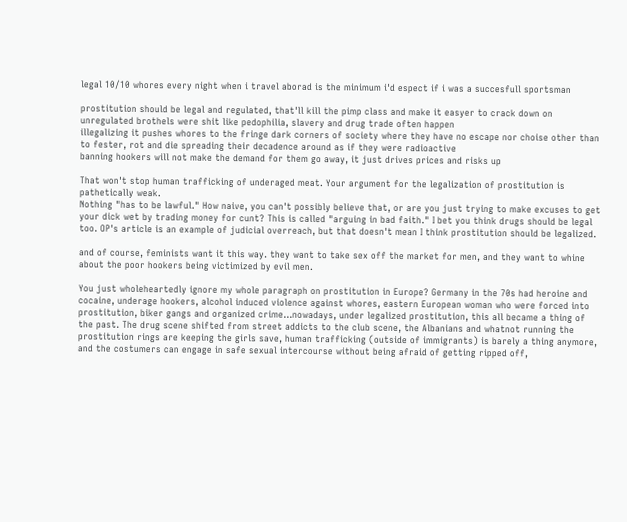legal 10/10 whores every night when i travel aborad is the minimum i'd espect if i was a succesfull sportsman

prostitution should be legal and regulated, that'll kill the pimp class and make it easyer to crack down on unregulated brothels were shit like pedophilia, slavery and drug trade often happen
illegalizing it pushes whores to the fringe dark corners of society where they have no escape nor choise other than to fester, rot and die spreading their decadence around as if they were radioactive
banning hookers will not make the demand for them go away, it just drives prices and risks up

That won't stop human trafficking of underaged meat. Your argument for the legalization of prostitution is pathetically weak.
Nothing "has to be lawful." How naive, you can't possibly believe that, or are you just trying to make excuses to get your dick wet by trading money for cunt? This is called "arguing in bad faith." I bet you think drugs should be legal too. OP's article is an example of judicial overreach, but that doesn't mean I think prostitution should be legalized.

and of course, feminists want it this way. they want to take sex off the market for men, and they want to whine about the poor hookers being victimized by evil men.

You just wholeheartedly ignore my whole paragraph on prostitution in Europe? Germany in the 70s had heroine and cocaine, underage hookers, alcohol induced violence against whores, eastern European woman who were forced into prostitution, biker gangs and organized crime…nowadays, under legalized prostitution, this all became a thing of the past. The drug scene shifted from street addicts to the club scene, the Albanians and whatnot running the prostitution rings are keeping the girls save, human trafficking (outside of immigrants) is barely a thing anymore, and the costumers can engage in safe sexual intercourse without being afraid of getting ripped off,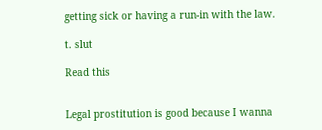getting sick or having a run-in with the law.

t. slut

Read this


Legal prostitution is good because I wanna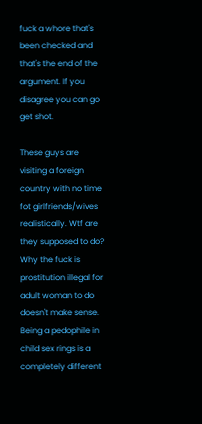fuck a whore that's been checked and that's the end of the argument. If you disagree you can go get shot.

These guys are visiting a foreign country with no time fot girlfriends/wives realistically. Wtf are they supposed to do? Why the fuck is prostitution illegal for adult woman to do doesn't make sense. Being a pedophile in child sex rings is a completely different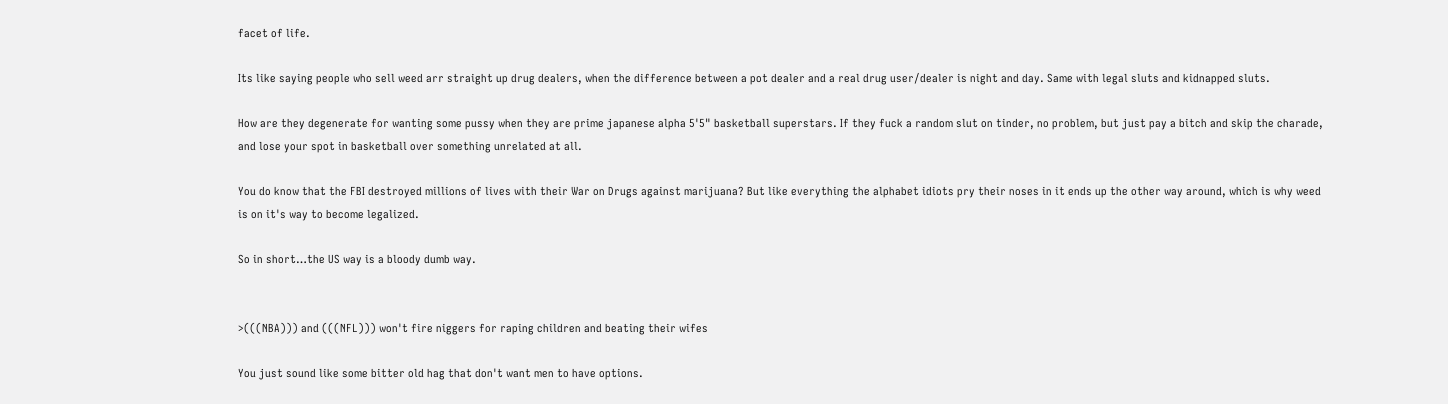facet of life.

Its like saying people who sell weed arr straight up drug dealers, when the difference between a pot dealer and a real drug user/dealer is night and day. Same with legal sluts and kidnapped sluts.

How are they degenerate for wanting some pussy when they are prime japanese alpha 5'5" basketball superstars. If they fuck a random slut on tinder, no problem, but just pay a bitch and skip the charade, and lose your spot in basketball over something unrelated at all.

You do know that the FBI destroyed millions of lives with their War on Drugs against marijuana? But like everything the alphabet idiots pry their noses in it ends up the other way around, which is why weed is on it's way to become legalized.

So in short…the US way is a bloody dumb way.


>(((NBA))) and (((NFL))) won't fire niggers for raping children and beating their wifes

You just sound like some bitter old hag that don't want men to have options.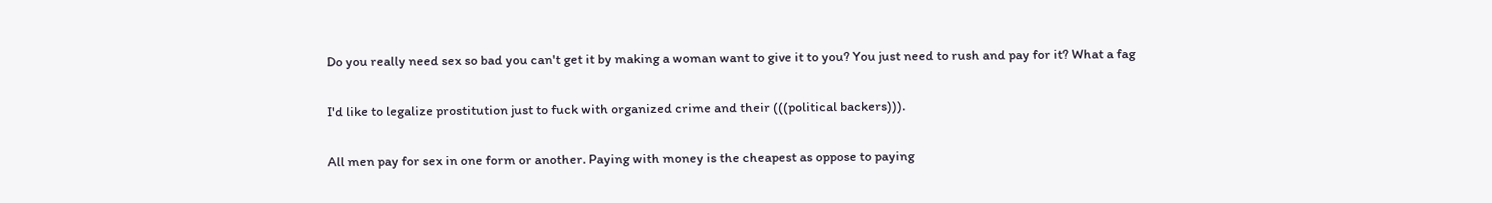Do you really need sex so bad you can't get it by making a woman want to give it to you? You just need to rush and pay for it? What a fag

I'd like to legalize prostitution just to fuck with organized crime and their (((political backers))).

All men pay for sex in one form or another. Paying with money is the cheapest as oppose to paying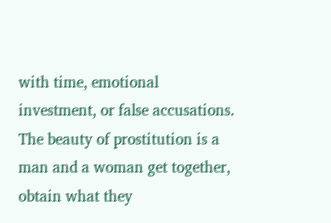with time, emotional investment, or false accusations. The beauty of prostitution is a man and a woman get together, obtain what they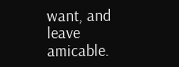want, and leave amicable.